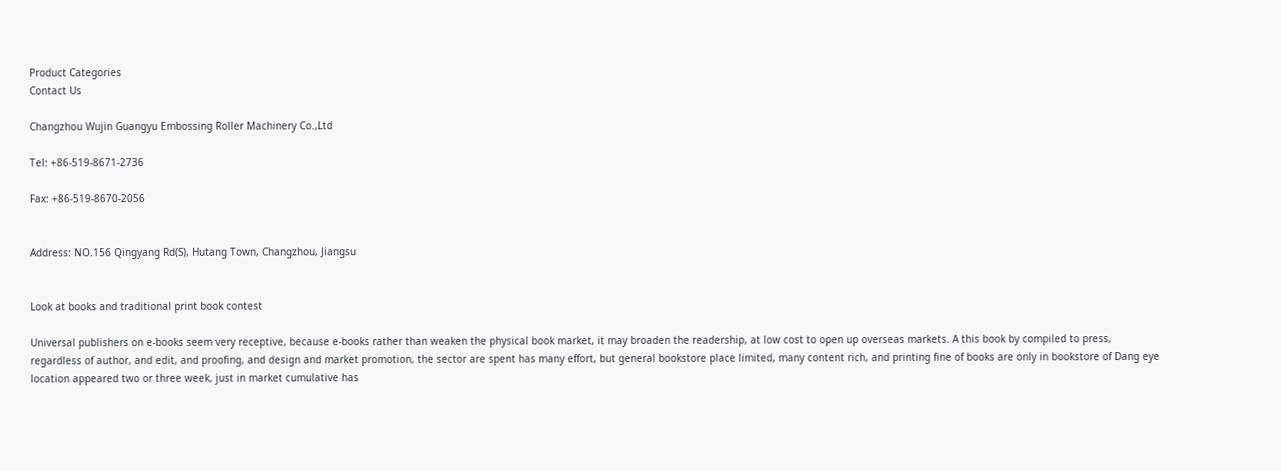Product Categories
Contact Us

Changzhou Wujin Guangyu Embossing Roller Machinery Co.,Ltd

Tel: +86-519-8671-2736

Fax: +86-519-8670-2056


Address: NO.156 Qingyang Rd(S), Hutang Town, Changzhou, Jiangsu


Look at books and traditional print book contest

Universal publishers on e-books seem very receptive, because e-books rather than weaken the physical book market, it may broaden the readership, at low cost to open up overseas markets. A this book by compiled to press, regardless of author, and edit, and proofing, and design and market promotion, the sector are spent has many effort, but general bookstore place limited, many content rich, and printing fine of books are only in bookstore of Dang eye location appeared two or three week, just in market cumulative has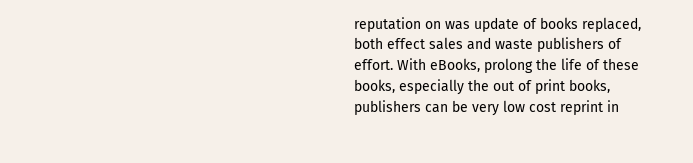reputation on was update of books replaced, both effect sales and waste publishers of effort. With eBooks, prolong the life of these books, especially the out of print books, publishers can be very low cost reprint in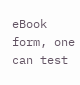eBook form, one can test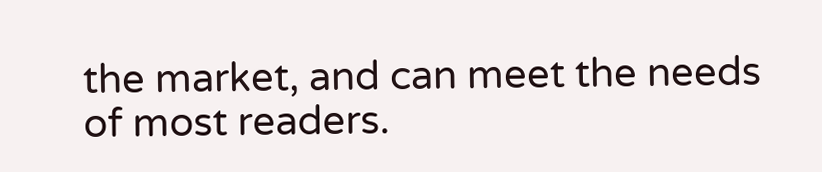the market, and can meet the needs of most readers.